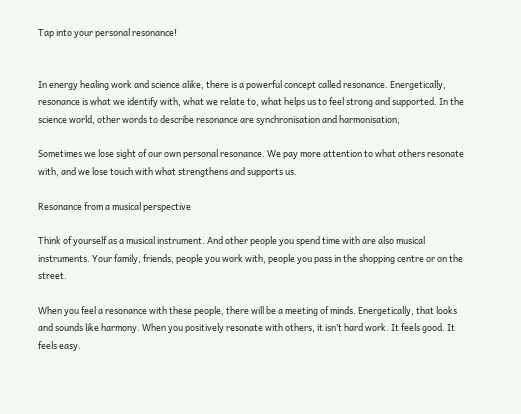Tap into your personal resonance!


In energy healing work and science alike, there is a powerful concept called resonance. Energetically, resonance is what we identify with, what we relate to, what helps us to feel strong and supported. In the science world, other words to describe resonance are synchronisation and harmonisation,

Sometimes we lose sight of our own personal resonance. We pay more attention to what others resonate with, and we lose touch with what strengthens and supports us.

Resonance from a musical perspective

Think of yourself as a musical instrument. And other people you spend time with are also musical instruments. Your family, friends, people you work with, people you pass in the shopping centre or on the street.

When you feel a resonance with these people, there will be a meeting of minds. Energetically, that looks and sounds like harmony. When you positively resonate with others, it isn’t hard work. It feels good. It feels easy.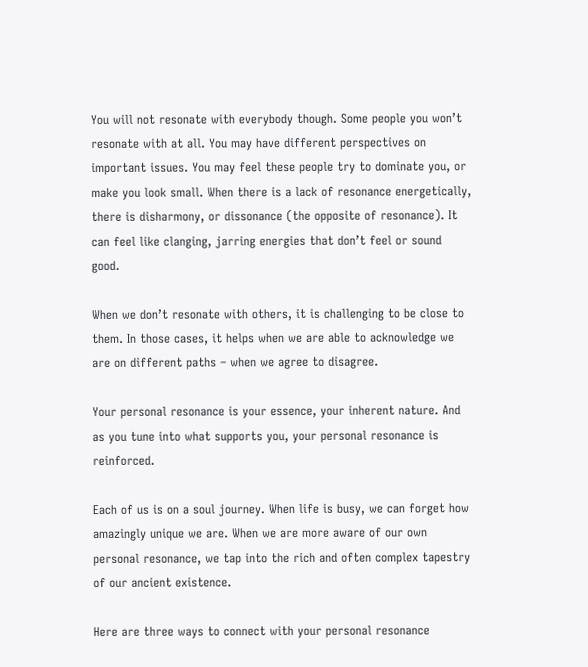You will not resonate with everybody though. Some people you won’t resonate with at all. You may have different perspectives on important issues. You may feel these people try to dominate you, or make you look small. When there is a lack of resonance energetically, there is disharmony, or dissonance (the opposite of resonance). It can feel like clanging, jarring energies that don’t feel or sound good.

When we don’t resonate with others, it is challenging to be close to them. In those cases, it helps when we are able to acknowledge we are on different paths – when we agree to disagree.

Your personal resonance is your essence, your inherent nature. And as you tune into what supports you, your personal resonance is reinforced.

Each of us is on a soul journey. When life is busy, we can forget how amazingly unique we are. When we are more aware of our own personal resonance, we tap into the rich and often complex tapestry of our ancient existence.

Here are three ways to connect with your personal resonance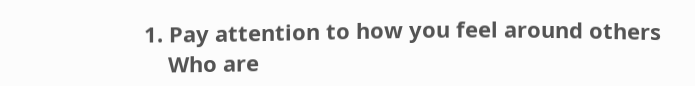1. Pay attention to how you feel around others
    Who are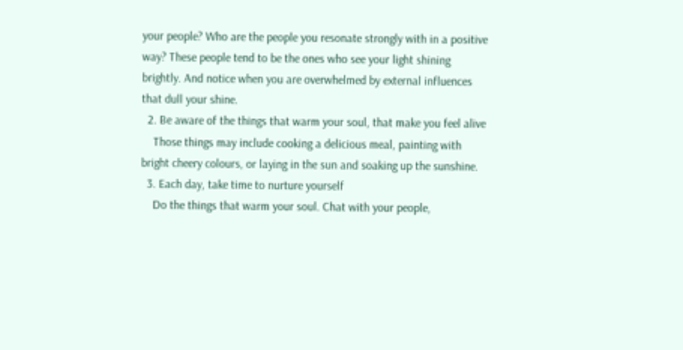your people? Who are the people you resonate strongly with in a positive way? These people tend to be the ones who see your light shining brightly. And notice when you are overwhelmed by external influences that dull your shine.
  2. Be aware of the things that warm your soul, that make you feel alive
    Those things may include cooking a delicious meal, painting with bright cheery colours, or laying in the sun and soaking up the sunshine.
  3. Each day, take time to nurture yourself
    Do the things that warm your soul. Chat with your people,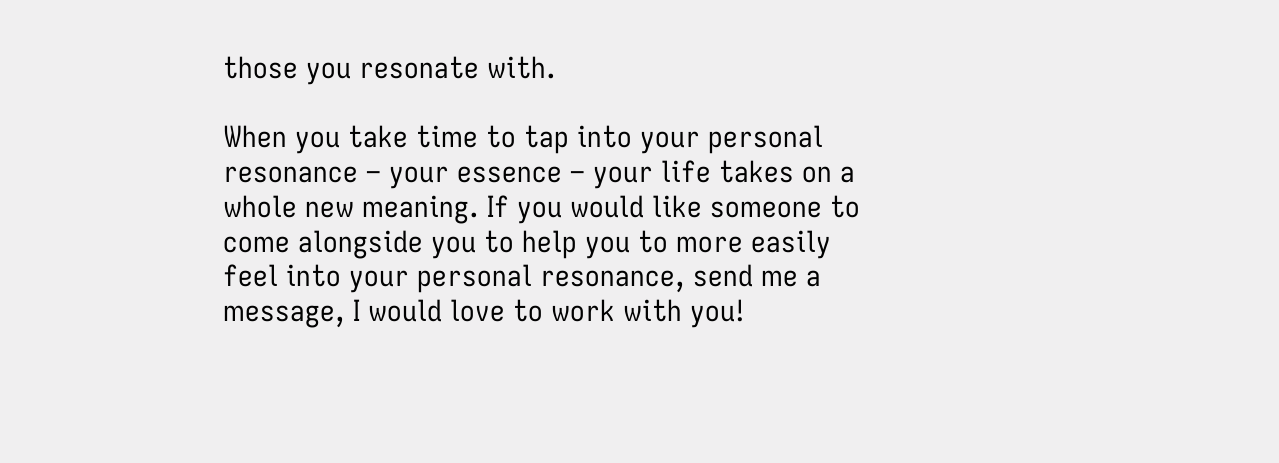those you resonate with.

When you take time to tap into your personal resonance – your essence – your life takes on a whole new meaning. If you would like someone to come alongside you to help you to more easily feel into your personal resonance, send me a message, I would love to work with you!